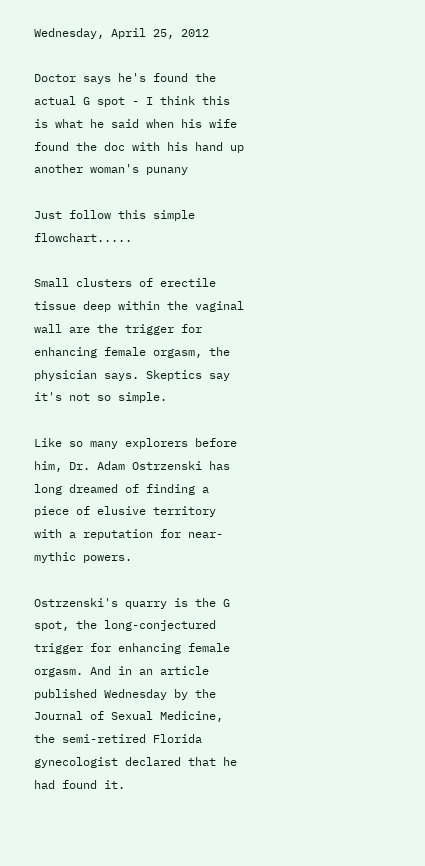Wednesday, April 25, 2012

Doctor says he's found the actual G spot - I think this is what he said when his wife found the doc with his hand up another woman's punany

Just follow this simple flowchart.....

Small clusters of erectile tissue deep within the vaginal wall are the trigger for enhancing female orgasm, the physician says. Skeptics say it's not so simple.

Like so many explorers before him, Dr. Adam Ostrzenski has long dreamed of finding a piece of elusive territory with a reputation for near-mythic powers.

Ostrzenski's quarry is the G spot, the long-conjectured trigger for enhancing female orgasm. And in an article published Wednesday by the Journal of Sexual Medicine, the semi-retired Florida gynecologist declared that he had found it.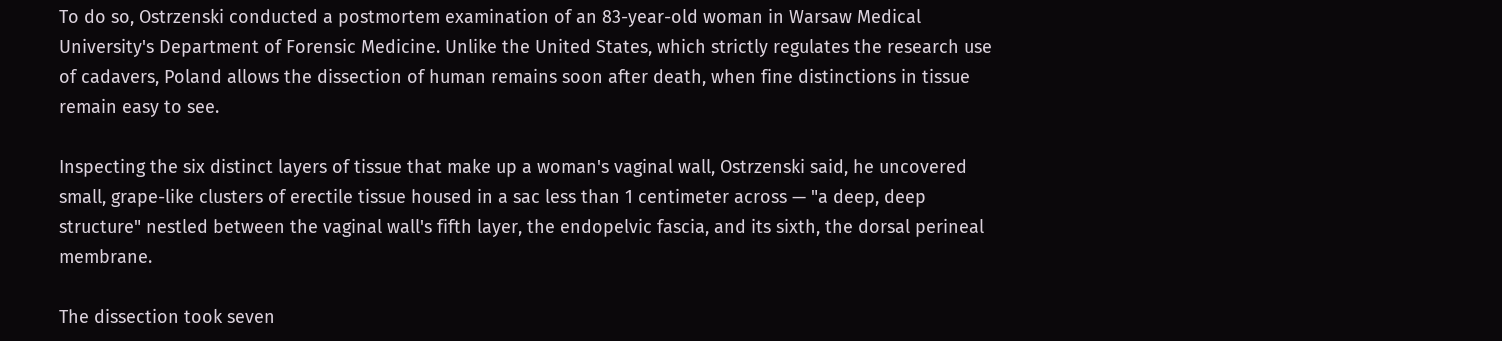To do so, Ostrzenski conducted a postmortem examination of an 83-year-old woman in Warsaw Medical University's Department of Forensic Medicine. Unlike the United States, which strictly regulates the research use of cadavers, Poland allows the dissection of human remains soon after death, when fine distinctions in tissue remain easy to see.

Inspecting the six distinct layers of tissue that make up a woman's vaginal wall, Ostrzenski said, he uncovered small, grape-like clusters of erectile tissue housed in a sac less than 1 centimeter across — "a deep, deep structure" nestled between the vaginal wall's fifth layer, the endopelvic fascia, and its sixth, the dorsal perineal membrane.

The dissection took seven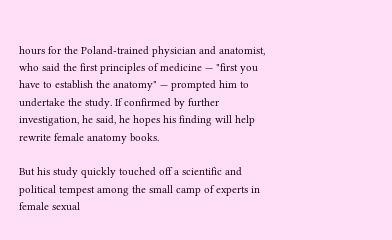hours for the Poland-trained physician and anatomist, who said the first principles of medicine — "first you have to establish the anatomy" — prompted him to undertake the study. If confirmed by further investigation, he said, he hopes his finding will help rewrite female anatomy books.

But his study quickly touched off a scientific and political tempest among the small camp of experts in female sexual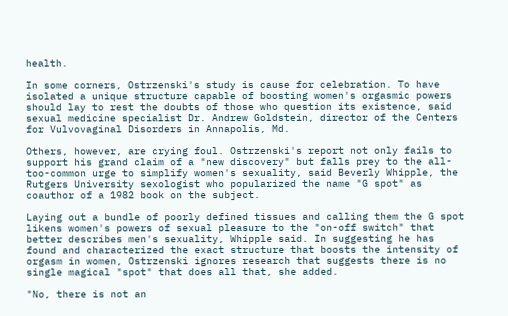health.

In some corners, Ostrzenski's study is cause for celebration. To have isolated a unique structure capable of boosting women's orgasmic powers should lay to rest the doubts of those who question its existence, said sexual medicine specialist Dr. Andrew Goldstein, director of the Centers for Vulvovaginal Disorders in Annapolis, Md.

Others, however, are crying foul. Ostrzenski's report not only fails to support his grand claim of a "new discovery" but falls prey to the all-too-common urge to simplify women's sexuality, said Beverly Whipple, the Rutgers University sexologist who popularized the name "G spot" as coauthor of a 1982 book on the subject.

Laying out a bundle of poorly defined tissues and calling them the G spot likens women's powers of sexual pleasure to the "on-off switch" that better describes men's sexuality, Whipple said. In suggesting he has found and characterized the exact structure that boosts the intensity of orgasm in women, Ostrzenski ignores research that suggests there is no single magical "spot" that does all that, she added.

"No, there is not an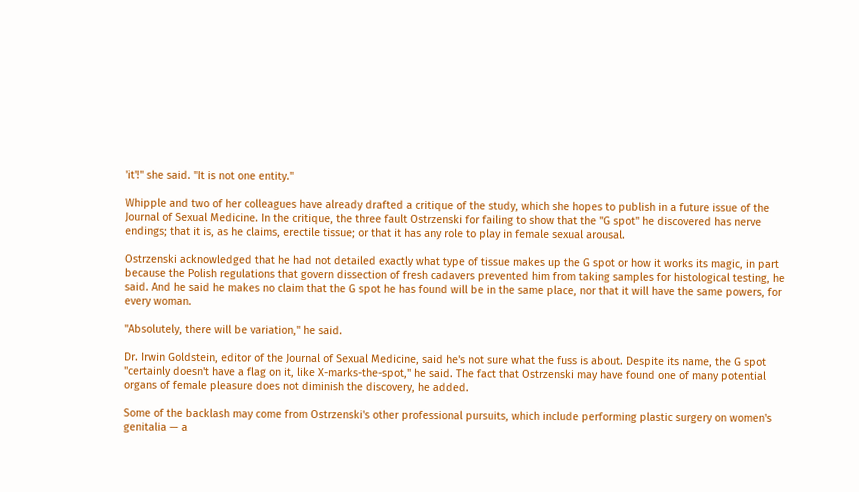'it'!" she said. "It is not one entity."

Whipple and two of her colleagues have already drafted a critique of the study, which she hopes to publish in a future issue of the Journal of Sexual Medicine. In the critique, the three fault Ostrzenski for failing to show that the "G spot" he discovered has nerve endings; that it is, as he claims, erectile tissue; or that it has any role to play in female sexual arousal.

Ostrzenski acknowledged that he had not detailed exactly what type of tissue makes up the G spot or how it works its magic, in part because the Polish regulations that govern dissection of fresh cadavers prevented him from taking samples for histological testing, he said. And he said he makes no claim that the G spot he has found will be in the same place, nor that it will have the same powers, for every woman.

"Absolutely, there will be variation," he said.

Dr. Irwin Goldstein, editor of the Journal of Sexual Medicine, said he's not sure what the fuss is about. Despite its name, the G spot "certainly doesn't have a flag on it, like X-marks-the-spot," he said. The fact that Ostrzenski may have found one of many potential organs of female pleasure does not diminish the discovery, he added.

Some of the backlash may come from Ostrzenski's other professional pursuits, which include performing plastic surgery on women's genitalia — a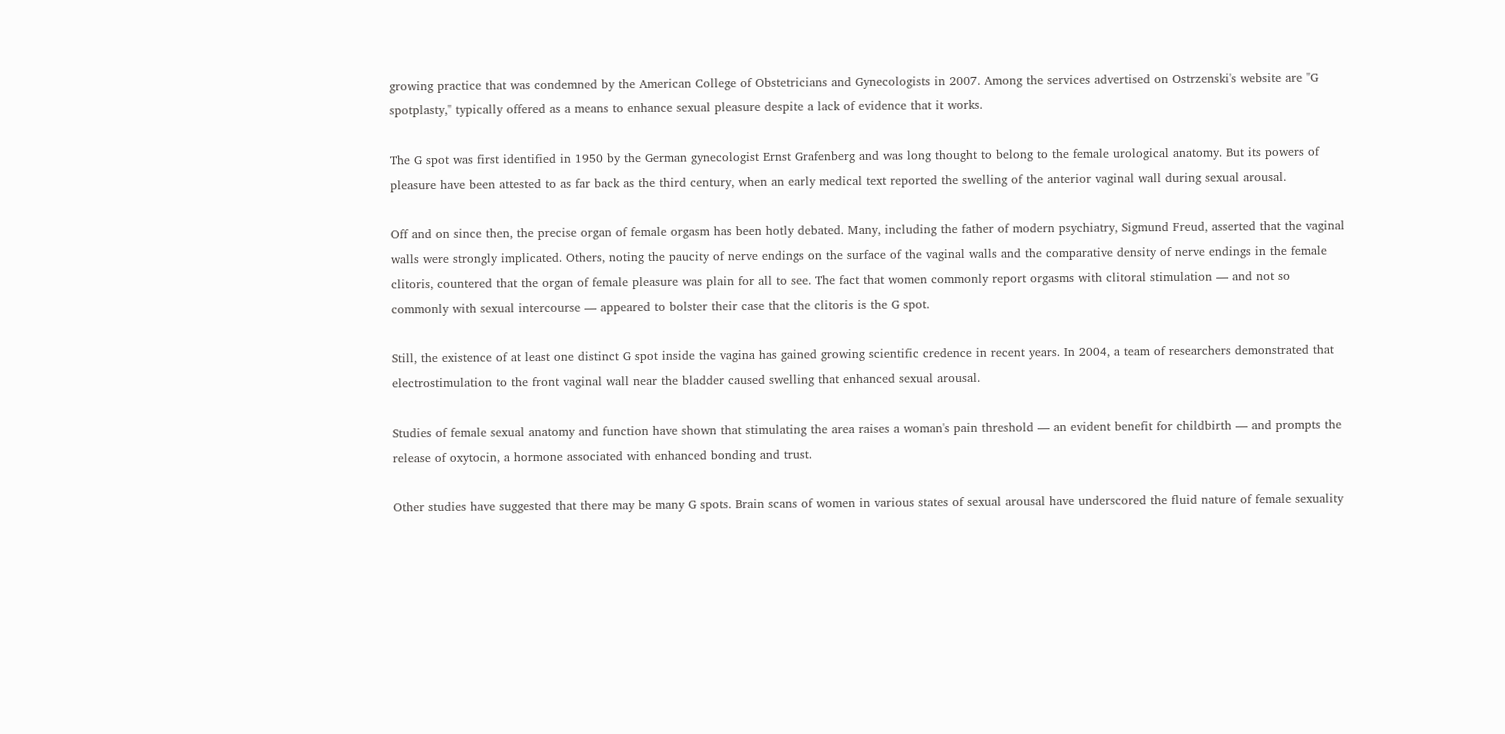growing practice that was condemned by the American College of Obstetricians and Gynecologists in 2007. Among the services advertised on Ostrzenski's website are "G spotplasty," typically offered as a means to enhance sexual pleasure despite a lack of evidence that it works.

The G spot was first identified in 1950 by the German gynecologist Ernst Grafenberg and was long thought to belong to the female urological anatomy. But its powers of pleasure have been attested to as far back as the third century, when an early medical text reported the swelling of the anterior vaginal wall during sexual arousal.

Off and on since then, the precise organ of female orgasm has been hotly debated. Many, including the father of modern psychiatry, Sigmund Freud, asserted that the vaginal walls were strongly implicated. Others, noting the paucity of nerve endings on the surface of the vaginal walls and the comparative density of nerve endings in the female clitoris, countered that the organ of female pleasure was plain for all to see. The fact that women commonly report orgasms with clitoral stimulation — and not so commonly with sexual intercourse — appeared to bolster their case that the clitoris is the G spot.

Still, the existence of at least one distinct G spot inside the vagina has gained growing scientific credence in recent years. In 2004, a team of researchers demonstrated that electrostimulation to the front vaginal wall near the bladder caused swelling that enhanced sexual arousal.

Studies of female sexual anatomy and function have shown that stimulating the area raises a woman's pain threshold — an evident benefit for childbirth — and prompts the release of oxytocin, a hormone associated with enhanced bonding and trust.

Other studies have suggested that there may be many G spots. Brain scans of women in various states of sexual arousal have underscored the fluid nature of female sexuality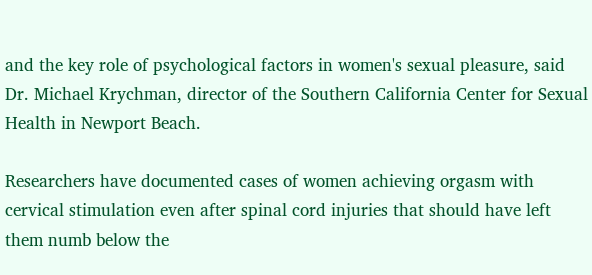and the key role of psychological factors in women's sexual pleasure, said Dr. Michael Krychman, director of the Southern California Center for Sexual Health in Newport Beach.

Researchers have documented cases of women achieving orgasm with cervical stimulation even after spinal cord injuries that should have left them numb below the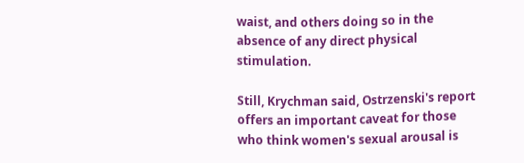waist, and others doing so in the absence of any direct physical stimulation.

Still, Krychman said, Ostrzenski's report offers an important caveat for those who think women's sexual arousal is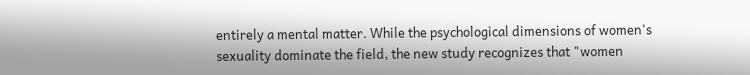entirely a mental matter. While the psychological dimensions of women's sexuality dominate the field, the new study recognizes that "women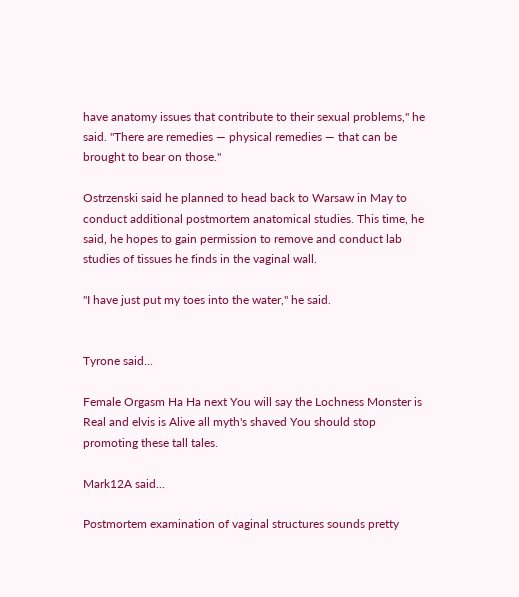have anatomy issues that contribute to their sexual problems," he said. "There are remedies — physical remedies — that can be brought to bear on those."

Ostrzenski said he planned to head back to Warsaw in May to conduct additional postmortem anatomical studies. This time, he said, he hopes to gain permission to remove and conduct lab studies of tissues he finds in the vaginal wall.

"I have just put my toes into the water," he said.


Tyrone said...

Female Orgasm Ha Ha next You will say the Lochness Monster is Real and elvis is Alive all myth's shaved You should stop promoting these tall tales.

Mark12A said...

Postmortem examination of vaginal structures sounds pretty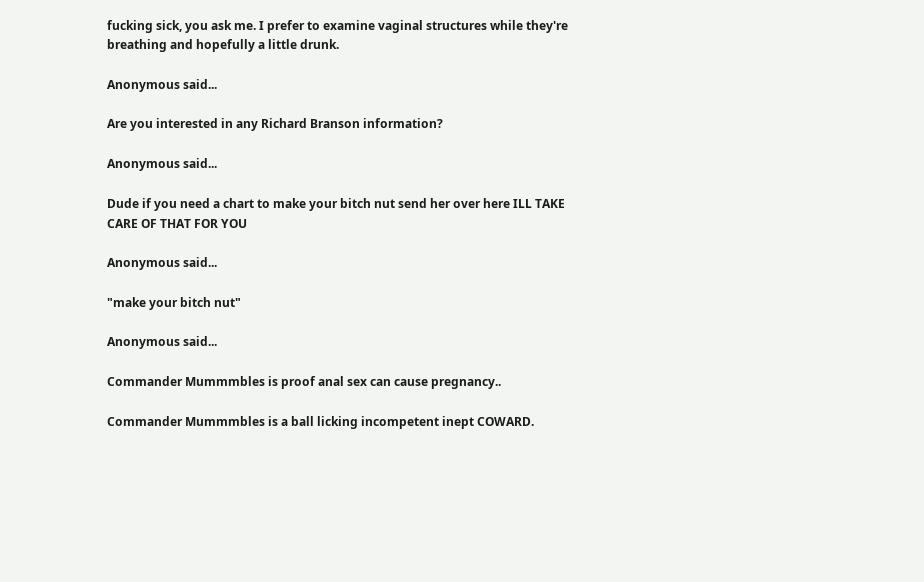fucking sick, you ask me. I prefer to examine vaginal structures while they're breathing and hopefully a little drunk.

Anonymous said...

Are you interested in any Richard Branson information?

Anonymous said...

Dude if you need a chart to make your bitch nut send her over here ILL TAKE CARE OF THAT FOR YOU

Anonymous said...

"make your bitch nut"

Anonymous said...

Commander Mummmbles is proof anal sex can cause pregnancy..

Commander Mummmbles is a ball licking incompetent inept COWARD.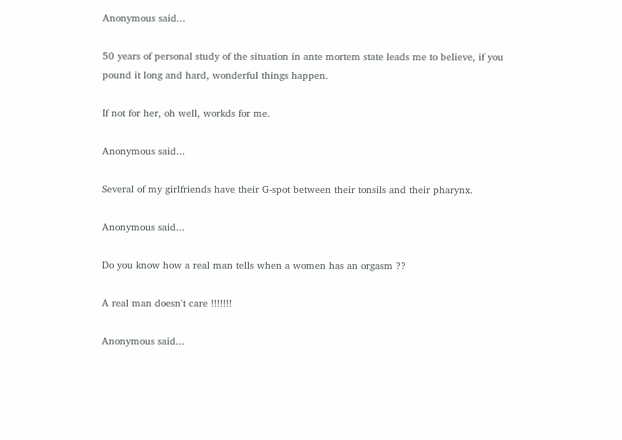Anonymous said...

50 years of personal study of the situation in ante mortem state leads me to believe, if you pound it long and hard, wonderful things happen.

If not for her, oh well, workds for me.

Anonymous said...

Several of my girlfriends have their G-spot between their tonsils and their pharynx.

Anonymous said...

Do you know how a real man tells when a women has an orgasm ??

A real man doesn't care !!!!!!!

Anonymous said...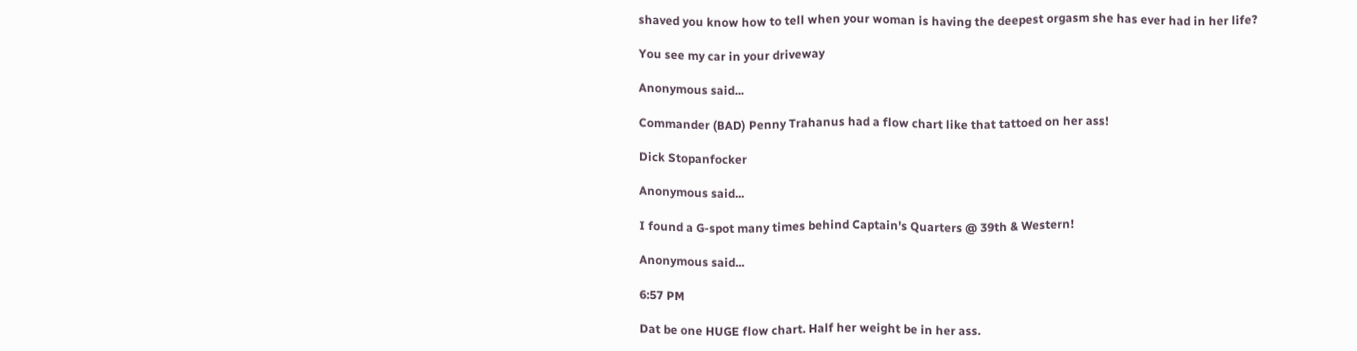shaved you know how to tell when your woman is having the deepest orgasm she has ever had in her life?

You see my car in your driveway

Anonymous said...

Commander (BAD) Penny Trahanus had a flow chart like that tattoed on her ass!

Dick Stopanfocker

Anonymous said...

I found a G-spot many times behind Captain's Quarters @ 39th & Western!

Anonymous said...

6:57 PM

Dat be one HUGE flow chart. Half her weight be in her ass.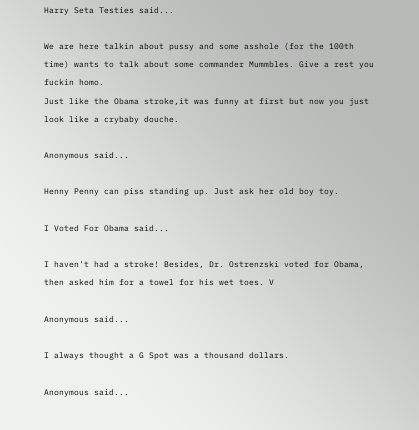Harry Seta Testies said...

We are here talkin about pussy and some asshole (for the 100th time) wants to talk about some commander Mummbles. Give a rest you fuckin homo.
Just like the Obama stroke,it was funny at first but now you just look like a crybaby douche.

Anonymous said...

Henny Penny can piss standing up. Just ask her old boy toy.

I Voted For Obama said...

I haven't had a stroke! Besides, Dr. Ostrenzski voted for Obama, then asked him for a towel for his wet toes. V

Anonymous said...

I always thought a G Spot was a thousand dollars.

Anonymous said...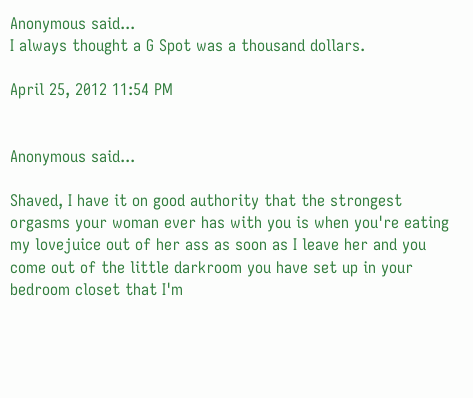Anonymous said...
I always thought a G Spot was a thousand dollars.

April 25, 2012 11:54 PM


Anonymous said...

Shaved, I have it on good authority that the strongest orgasms your woman ever has with you is when you're eating my lovejuice out of her ass as soon as I leave her and you come out of the little darkroom you have set up in your bedroom closet that I'm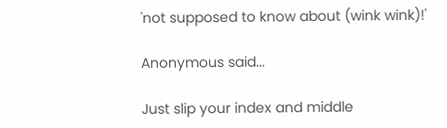'not supposed to know about (wink wink)!'

Anonymous said...

Just slip your index and middle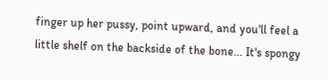finger up her pussy, point upward, and you'll feel a little shelf on the backside of the bone... It's spongy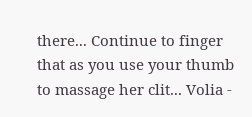there... Continue to finger that as you use your thumb to massage her clit... Volia -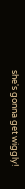she's gonna get wiggly!